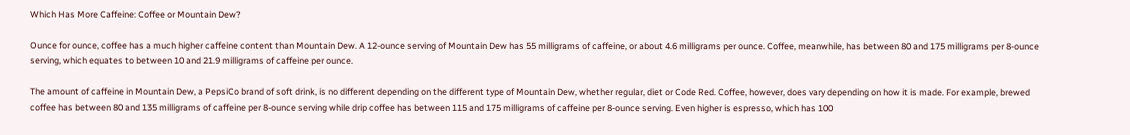Which Has More Caffeine: Coffee or Mountain Dew?

Ounce for ounce, coffee has a much higher caffeine content than Mountain Dew. A 12-ounce serving of Mountain Dew has 55 milligrams of caffeine, or about 4.6 milligrams per ounce. Coffee, meanwhile, has between 80 and 175 milligrams per 8-ounce serving, which equates to between 10 and 21.9 milligrams of caffeine per ounce.

The amount of caffeine in Mountain Dew, a PepsiCo brand of soft drink, is no different depending on the different type of Mountain Dew, whether regular, diet or Code Red. Coffee, however, does vary depending on how it is made. For example, brewed coffee has between 80 and 135 milligrams of caffeine per 8-ounce serving while drip coffee has between 115 and 175 milligrams of caffeine per 8-ounce serving. Even higher is espresso, which has 100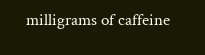milligrams of caffeine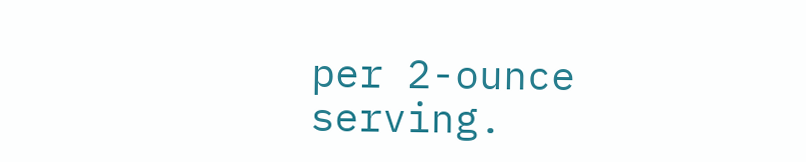per 2-ounce serving.